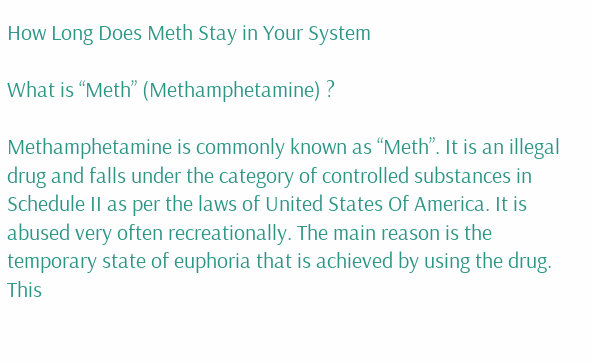How Long Does Meth Stay in Your System

What is “Meth” (Methamphetamine) ?

Methamphetamine is commonly known as “Meth”. It is an illegal drug and falls under the category of controlled substances in Schedule II as per the laws of United States Of America. It is abused very often recreationally. The main reason is the temporary state of euphoria that is achieved by using the drug. This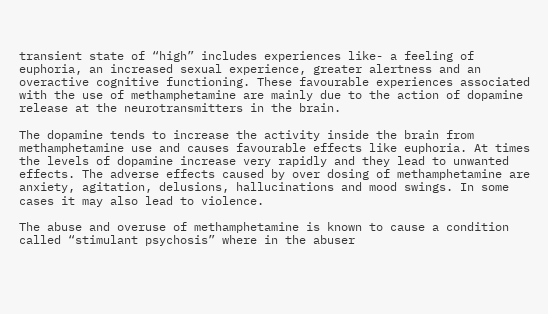transient state of “high” includes experiences like- a feeling of euphoria, an increased sexual experience, greater alertness and an overactive cognitive functioning. These favourable experiences associated with the use of methamphetamine are mainly due to the action of dopamine release at the neurotransmitters in the brain.

The dopamine tends to increase the activity inside the brain from methamphetamine use and causes favourable effects like euphoria. At times the levels of dopamine increase very rapidly and they lead to unwanted effects. The adverse effects caused by over dosing of methamphetamine are anxiety, agitation, delusions, hallucinations and mood swings. In some cases it may also lead to violence.

The abuse and overuse of methamphetamine is known to cause a condition called “stimulant psychosis” where in the abuser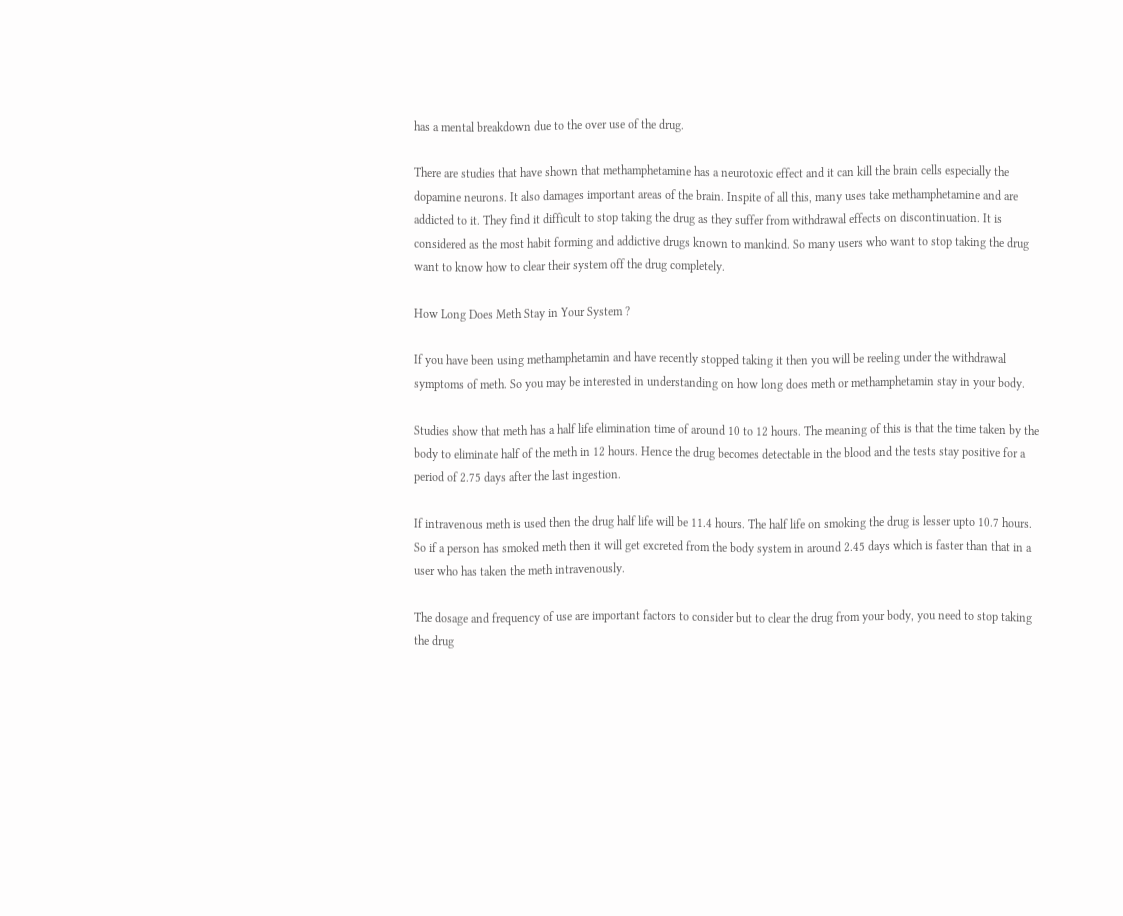has a mental breakdown due to the over use of the drug.

There are studies that have shown that methamphetamine has a neurotoxic effect and it can kill the brain cells especially the dopamine neurons. It also damages important areas of the brain. Inspite of all this, many uses take methamphetamine and are addicted to it. They find it difficult to stop taking the drug as they suffer from withdrawal effects on discontinuation. It is considered as the most habit forming and addictive drugs known to mankind. So many users who want to stop taking the drug want to know how to clear their system off the drug completely.

How Long Does Meth Stay in Your System ?

If you have been using methamphetamin and have recently stopped taking it then you will be reeling under the withdrawal symptoms of meth. So you may be interested in understanding on how long does meth or methamphetamin stay in your body.

Studies show that meth has a half life elimination time of around 10 to 12 hours. The meaning of this is that the time taken by the body to eliminate half of the meth in 12 hours. Hence the drug becomes detectable in the blood and the tests stay positive for a period of 2.75 days after the last ingestion.

If intravenous meth is used then the drug half life will be 11.4 hours. The half life on smoking the drug is lesser upto 10.7 hours. So if a person has smoked meth then it will get excreted from the body system in around 2.45 days which is faster than that in a user who has taken the meth intravenously.

The dosage and frequency of use are important factors to consider but to clear the drug from your body, you need to stop taking the drug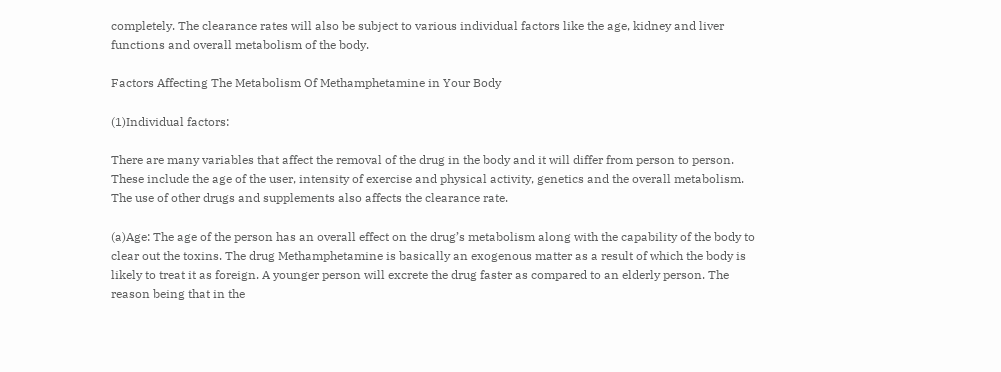completely. The clearance rates will also be subject to various individual factors like the age, kidney and liver functions and overall metabolism of the body.

Factors Affecting The Metabolism Of Methamphetamine in Your Body

(1)Individual factors:

There are many variables that affect the removal of the drug in the body and it will differ from person to person. These include the age of the user, intensity of exercise and physical activity, genetics and the overall metabolism. The use of other drugs and supplements also affects the clearance rate.

(a)Age: The age of the person has an overall effect on the drug’s metabolism along with the capability of the body to clear out the toxins. The drug Methamphetamine is basically an exogenous matter as a result of which the body is likely to treat it as foreign. A younger person will excrete the drug faster as compared to an elderly person. The reason being that in the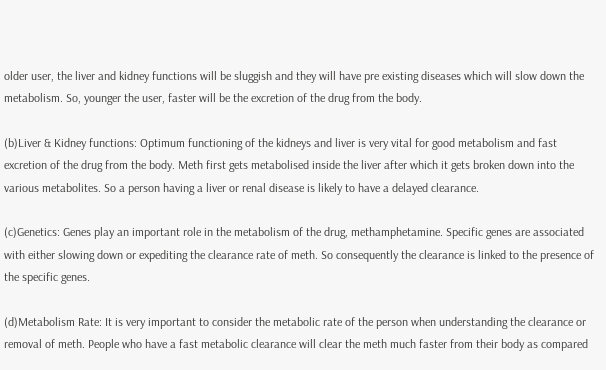older user, the liver and kidney functions will be sluggish and they will have pre existing diseases which will slow down the metabolism. So, younger the user, faster will be the excretion of the drug from the body.

(b)Liver & Kidney functions: Optimum functioning of the kidneys and liver is very vital for good metabolism and fast excretion of the drug from the body. Meth first gets metabolised inside the liver after which it gets broken down into the various metabolites. So a person having a liver or renal disease is likely to have a delayed clearance.

(c)Genetics: Genes play an important role in the metabolism of the drug, methamphetamine. Specific genes are associated with either slowing down or expediting the clearance rate of meth. So consequently the clearance is linked to the presence of the specific genes.

(d)Metabolism Rate: It is very important to consider the metabolic rate of the person when understanding the clearance or removal of meth. People who have a fast metabolic clearance will clear the meth much faster from their body as compared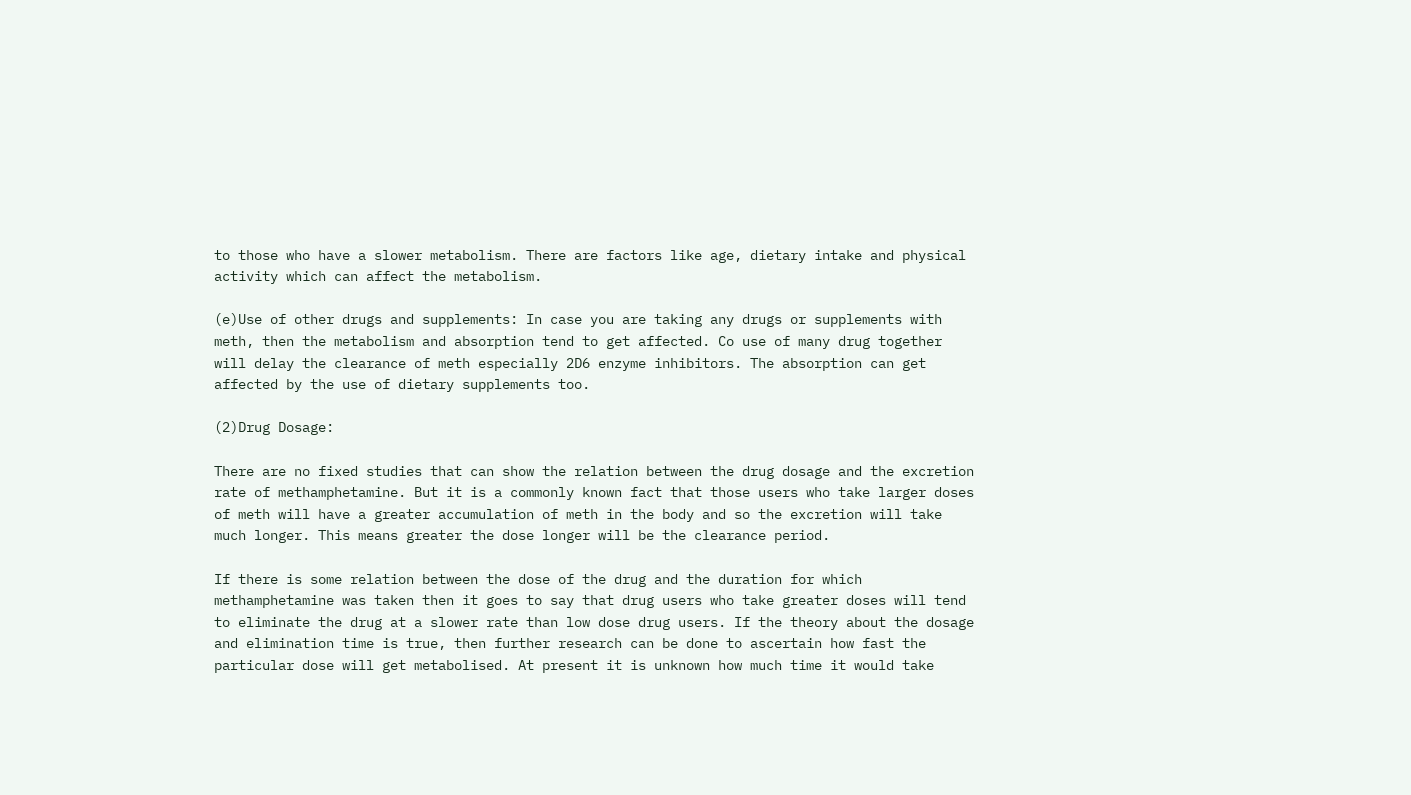to those who have a slower metabolism. There are factors like age, dietary intake and physical activity which can affect the metabolism.

(e)Use of other drugs and supplements: In case you are taking any drugs or supplements with meth, then the metabolism and absorption tend to get affected. Co use of many drug together will delay the clearance of meth especially 2D6 enzyme inhibitors. The absorption can get affected by the use of dietary supplements too.

(2)Drug Dosage:

There are no fixed studies that can show the relation between the drug dosage and the excretion rate of methamphetamine. But it is a commonly known fact that those users who take larger doses of meth will have a greater accumulation of meth in the body and so the excretion will take much longer. This means greater the dose longer will be the clearance period.

If there is some relation between the dose of the drug and the duration for which methamphetamine was taken then it goes to say that drug users who take greater doses will tend to eliminate the drug at a slower rate than low dose drug users. If the theory about the dosage and elimination time is true, then further research can be done to ascertain how fast the particular dose will get metabolised. At present it is unknown how much time it would take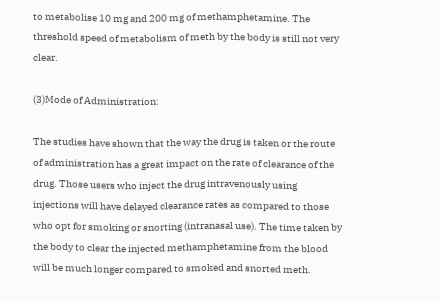to metabolise 10 mg and 200 mg of methamphetamine. The threshold speed of metabolism of meth by the body is still not very clear.

(3)Mode of Administration:

The studies have shown that the way the drug is taken or the route of administration has a great impact on the rate of clearance of the drug. Those users who inject the drug intravenously using injections will have delayed clearance rates as compared to those who opt for smoking or snorting (intranasal use). The time taken by the body to clear the injected methamphetamine from the blood will be much longer compared to smoked and snorted meth.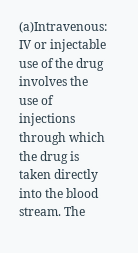(a)Intravenous: IV or injectable use of the drug involves the use of injections through which the drug is taken directly into the blood stream. The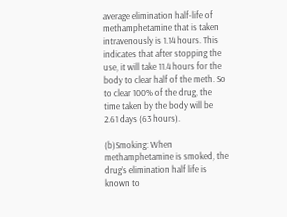average elimination half-life of methamphetamine that is taken intravenously is 1.14 hours. This indicates that after stopping the use, it will take 11.4 hours for the body to clear half of the meth. So to clear 100% of the drug, the time taken by the body will be 2.61 days (63 hours).

(b)Smoking: When methamphetamine is smoked, the drug’s elimination half life is known to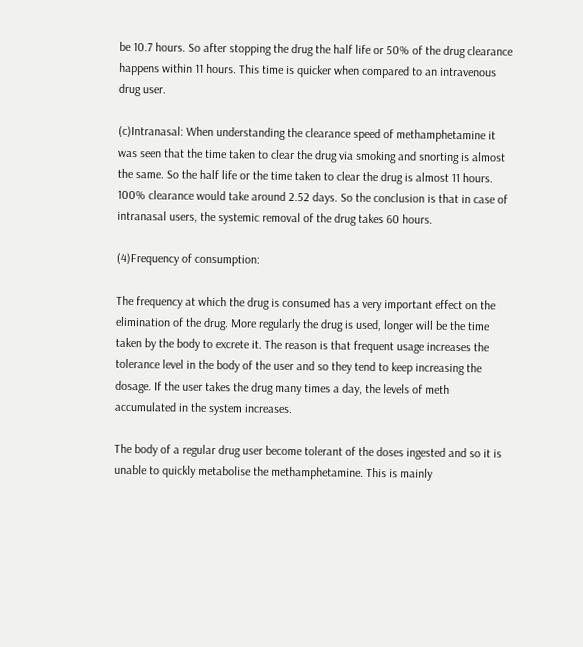be 10.7 hours. So after stopping the drug the half life or 50% of the drug clearance happens within 11 hours. This time is quicker when compared to an intravenous drug user.

(c)Intranasal: When understanding the clearance speed of methamphetamine it was seen that the time taken to clear the drug via smoking and snorting is almost the same. So the half life or the time taken to clear the drug is almost 11 hours. 100% clearance would take around 2.52 days. So the conclusion is that in case of intranasal users, the systemic removal of the drug takes 60 hours.

(4)Frequency of consumption:

The frequency at which the drug is consumed has a very important effect on the elimination of the drug. More regularly the drug is used, longer will be the time taken by the body to excrete it. The reason is that frequent usage increases the tolerance level in the body of the user and so they tend to keep increasing the dosage. If the user takes the drug many times a day, the levels of meth accumulated in the system increases.

The body of a regular drug user become tolerant of the doses ingested and so it is unable to quickly metabolise the methamphetamine. This is mainly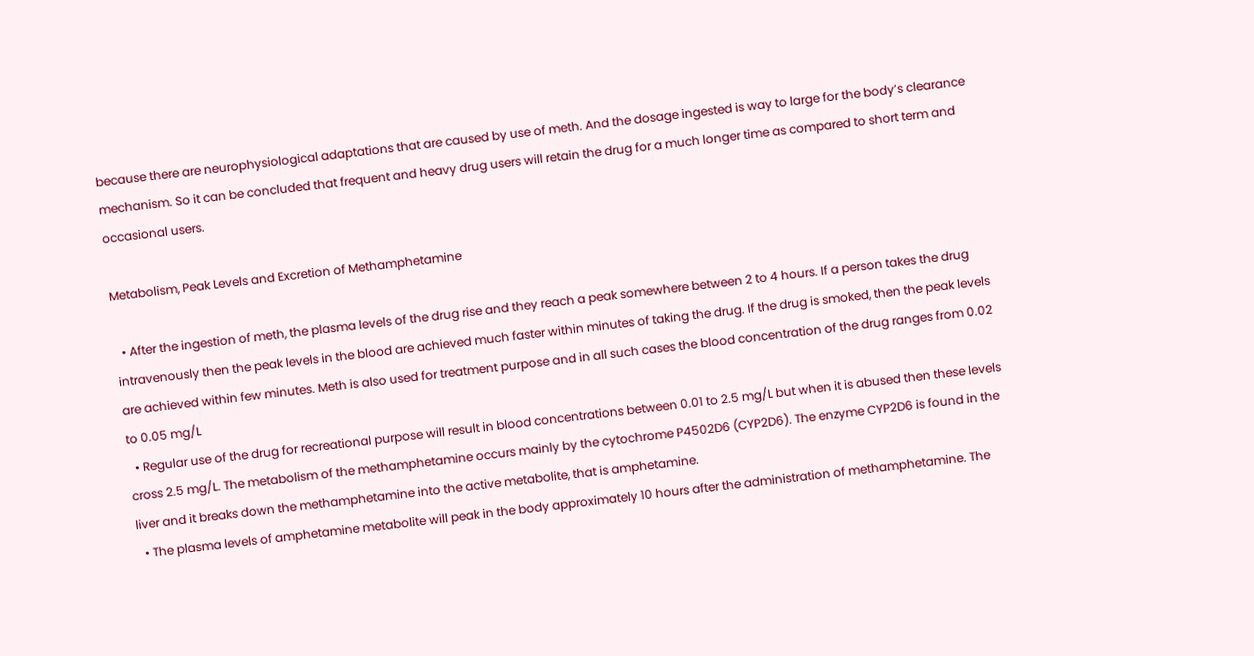because there are neurophysiological adaptations that are caused by use of meth. And the dosage ingested is way to large for the body’s clearance mechanism. So it can be concluded that frequent and heavy drug users will retain the drug for a much longer time as compared to short term and occasional users.

Metabolism, Peak Levels and Excretion of Methamphetamine

  • After the ingestion of meth, the plasma levels of the drug rise and they reach a peak somewhere between 2 to 4 hours. If a person takes the drug intravenously then the peak levels in the blood are achieved much faster within minutes of taking the drug. If the drug is smoked, then the peak levels are achieved within few minutes. Meth is also used for treatment purpose and in all such cases the blood concentration of the drug ranges from 0.02 to 0.05 mg/L
  • Regular use of the drug for recreational purpose will result in blood concentrations between 0.01 to 2.5 mg/L but when it is abused then these levels cross 2.5 mg/L. The metabolism of the methamphetamine occurs mainly by the cytochrome P4502D6 (CYP2D6). The enzyme CYP2D6 is found in the liver and it breaks down the methamphetamine into the active metabolite, that is amphetamine.
  • The plasma levels of amphetamine metabolite will peak in the body approximately 10 hours after the administration of methamphetamine. The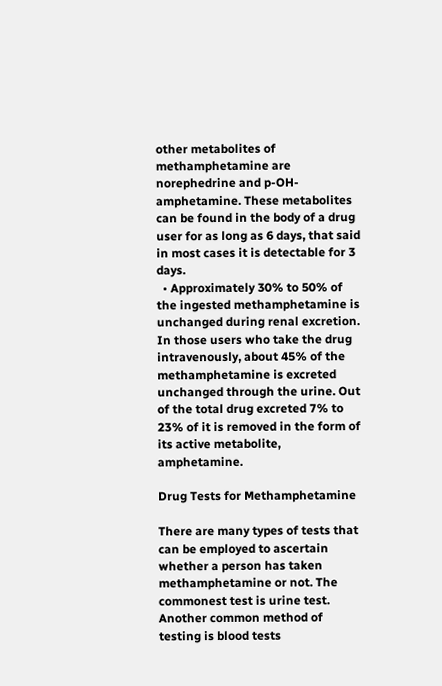other metabolites of methamphetamine are norephedrine and p-OH-amphetamine. These metabolites can be found in the body of a drug user for as long as 6 days, that said in most cases it is detectable for 3 days.
  • Approximately 30% to 50% of the ingested methamphetamine is unchanged during renal excretion. In those users who take the drug intravenously, about 45% of the methamphetamine is excreted unchanged through the urine. Out of the total drug excreted 7% to 23% of it is removed in the form of its active metabolite, amphetamine.

Drug Tests for Methamphetamine

There are many types of tests that can be employed to ascertain whether a person has taken methamphetamine or not. The commonest test is urine test. Another common method of testing is blood tests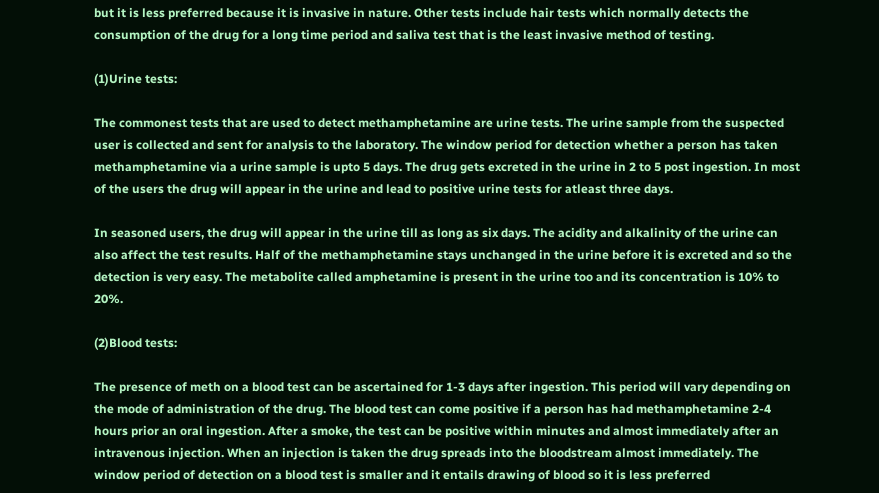but it is less preferred because it is invasive in nature. Other tests include hair tests which normally detects the consumption of the drug for a long time period and saliva test that is the least invasive method of testing.

(1)Urine tests:

The commonest tests that are used to detect methamphetamine are urine tests. The urine sample from the suspected user is collected and sent for analysis to the laboratory. The window period for detection whether a person has taken methamphetamine via a urine sample is upto 5 days. The drug gets excreted in the urine in 2 to 5 post ingestion. In most of the users the drug will appear in the urine and lead to positive urine tests for atleast three days.

In seasoned users, the drug will appear in the urine till as long as six days. The acidity and alkalinity of the urine can also affect the test results. Half of the methamphetamine stays unchanged in the urine before it is excreted and so the detection is very easy. The metabolite called amphetamine is present in the urine too and its concentration is 10% to 20%.

(2)Blood tests:

The presence of meth on a blood test can be ascertained for 1-3 days after ingestion. This period will vary depending on the mode of administration of the drug. The blood test can come positive if a person has had methamphetamine 2-4 hours prior an oral ingestion. After a smoke, the test can be positive within minutes and almost immediately after an intravenous injection. When an injection is taken the drug spreads into the bloodstream almost immediately. The window period of detection on a blood test is smaller and it entails drawing of blood so it is less preferred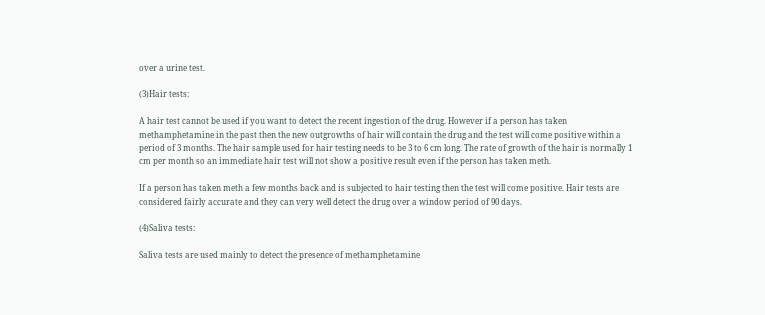over a urine test.

(3)Hair tests:

A hair test cannot be used if you want to detect the recent ingestion of the drug. However if a person has taken methamphetamine in the past then the new outgrowths of hair will contain the drug and the test will come positive within a period of 3 months. The hair sample used for hair testing needs to be 3 to 6 cm long. The rate of growth of the hair is normally 1 cm per month so an immediate hair test will not show a positive result even if the person has taken meth.

If a person has taken meth a few months back and is subjected to hair testing then the test will come positive. Hair tests are considered fairly accurate and they can very well detect the drug over a window period of 90 days.

(4)Saliva tests:

Saliva tests are used mainly to detect the presence of methamphetamine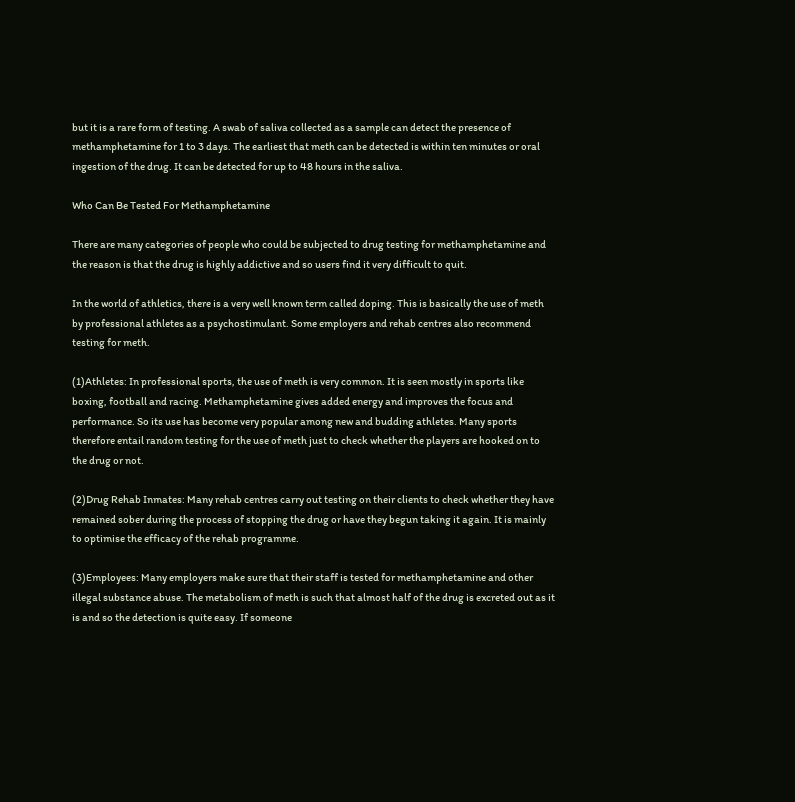but it is a rare form of testing. A swab of saliva collected as a sample can detect the presence of methamphetamine for 1 to 3 days. The earliest that meth can be detected is within ten minutes or oral ingestion of the drug. It can be detected for up to 48 hours in the saliva.

Who Can Be Tested For Methamphetamine

There are many categories of people who could be subjected to drug testing for methamphetamine and the reason is that the drug is highly addictive and so users find it very difficult to quit.

In the world of athletics, there is a very well known term called doping. This is basically the use of meth by professional athletes as a psychostimulant. Some employers and rehab centres also recommend testing for meth.

(1)Athletes: In professional sports, the use of meth is very common. It is seen mostly in sports like boxing, football and racing. Methamphetamine gives added energy and improves the focus and performance. So its use has become very popular among new and budding athletes. Many sports therefore entail random testing for the use of meth just to check whether the players are hooked on to the drug or not.

(2)Drug Rehab Inmates: Many rehab centres carry out testing on their clients to check whether they have remained sober during the process of stopping the drug or have they begun taking it again. It is mainly to optimise the efficacy of the rehab programme.

(3)Employees: Many employers make sure that their staff is tested for methamphetamine and other illegal substance abuse. The metabolism of meth is such that almost half of the drug is excreted out as it is and so the detection is quite easy. If someone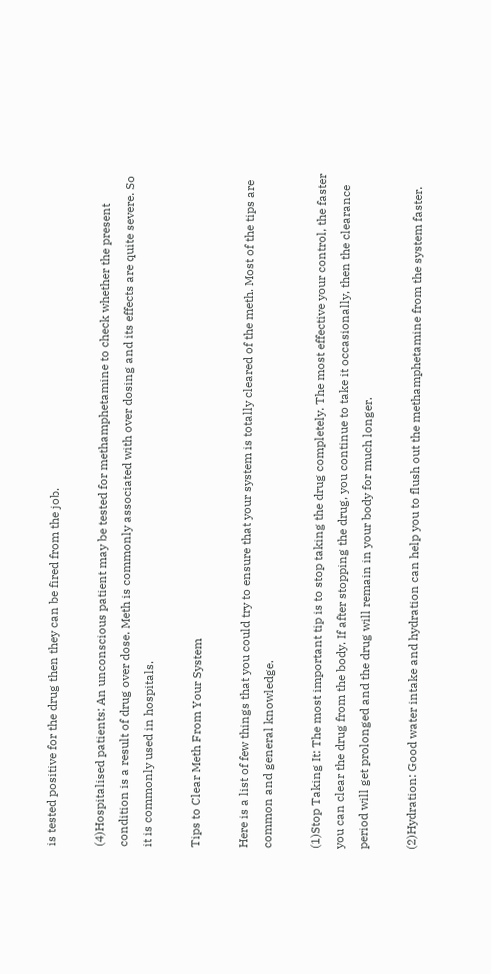is tested positive for the drug then they can be fired from the job.

(4)Hospitalised patients: An unconscious patient may be tested for methamphetamine to check whether the present condition is a result of drug over dose. Meth is commonly associated with over dosing and its effects are quite severe. So it is commonly used in hospitals.

Tips to Clear Meth From Your System

Here is a list of few things that you could try to ensure that your system is totally cleared of the meth. Most of the tips are common and general knowledge.

(1)Stop Taking It: The most important tip is to stop taking the drug completely. The most effective your control, the faster you can clear the drug from the body. If after stopping the drug, you continue to take it occasionally, then the clearance period will get prolonged and the drug will remain in your body for much longer.

(2)Hydration: Good water intake and hydration can help you to flush out the methamphetamine from the system faster.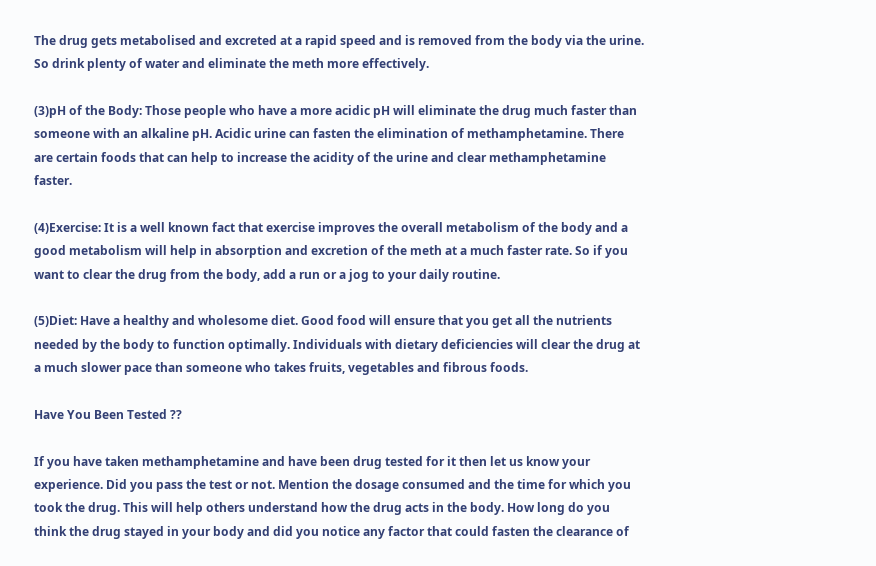The drug gets metabolised and excreted at a rapid speed and is removed from the body via the urine. So drink plenty of water and eliminate the meth more effectively.

(3)pH of the Body: Those people who have a more acidic pH will eliminate the drug much faster than someone with an alkaline pH. Acidic urine can fasten the elimination of methamphetamine. There are certain foods that can help to increase the acidity of the urine and clear methamphetamine faster.

(4)Exercise: It is a well known fact that exercise improves the overall metabolism of the body and a good metabolism will help in absorption and excretion of the meth at a much faster rate. So if you want to clear the drug from the body, add a run or a jog to your daily routine.

(5)Diet: Have a healthy and wholesome diet. Good food will ensure that you get all the nutrients needed by the body to function optimally. Individuals with dietary deficiencies will clear the drug at a much slower pace than someone who takes fruits, vegetables and fibrous foods.

Have You Been Tested ??

If you have taken methamphetamine and have been drug tested for it then let us know your experience. Did you pass the test or not. Mention the dosage consumed and the time for which you took the drug. This will help others understand how the drug acts in the body. How long do you think the drug stayed in your body and did you notice any factor that could fasten the clearance of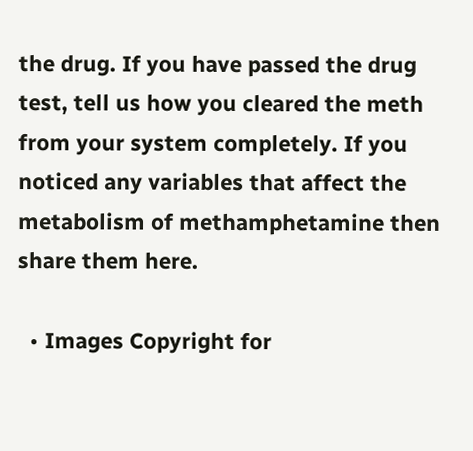the drug. If you have passed the drug test, tell us how you cleared the meth from your system completely. If you noticed any variables that affect the metabolism of methamphetamine then share them here.

  • Images Copyright for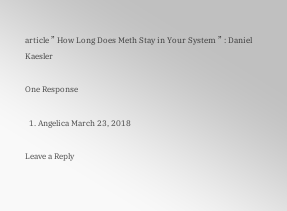article ” How Long Does Meth Stay in Your System ” : Daniel Kaesler

One Response

  1. Angelica March 23, 2018

Leave a Reply